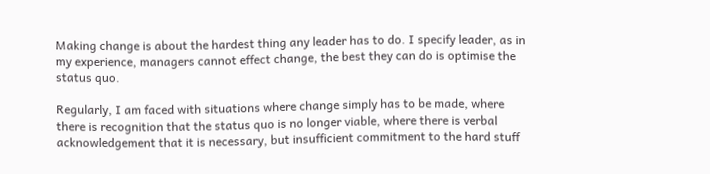Making change is about the hardest thing any leader has to do. I specify leader, as in my experience, managers cannot effect change, the best they can do is optimise the status quo.

Regularly, I am faced with situations where change simply has to be made, where there is recognition that the status quo is no longer viable, where there is verbal acknowledgement that it is necessary, but insufficient commitment to the hard stuff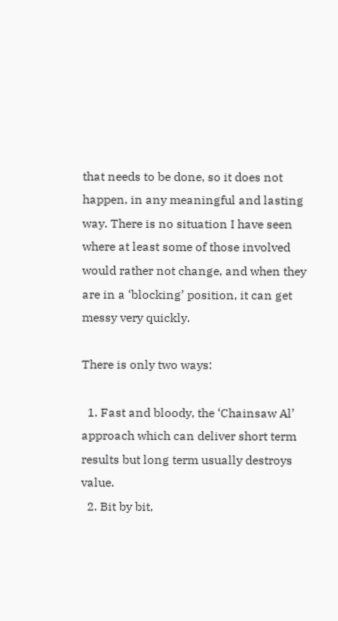that needs to be done, so it does not happen, in any meaningful and lasting way. There is no situation I have seen where at least some of those involved would rather not change, and when they are in a ‘blocking’ position, it can get messy very quickly.

There is only two ways:

  1. Fast and bloody, the ‘Chainsaw Al’ approach which can deliver short term results but long term usually destroys value.
  2. Bit by bit,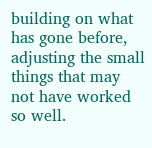building on what has gone before, adjusting the small things that may not have worked so well.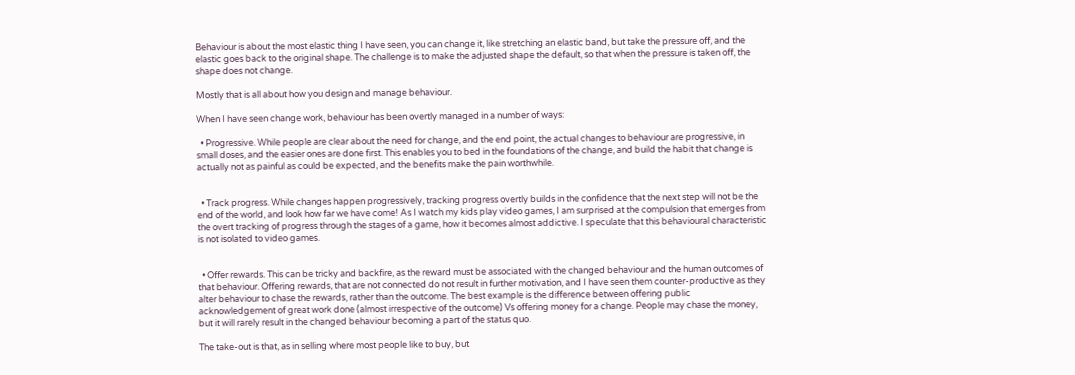Behaviour is about the most elastic thing I have seen, you can change it, like stretching an elastic band, but take the pressure off, and the elastic goes back to the original shape. The challenge is to make the adjusted shape the default, so that when the pressure is taken off, the shape does not change.

Mostly that is all about how you design and manage behaviour.

When I have seen change work, behaviour has been overtly managed in a number of ways:

  • Progressive. While people are clear about the need for change, and the end point, the actual changes to behaviour are progressive, in small doses, and the easier ones are done first. This enables you to bed in the foundations of the change, and build the habit that change is actually not as painful as could be expected, and the benefits make the pain worthwhile.


  • Track progress. While changes happen progressively, tracking progress overtly builds in the confidence that the next step will not be the end of the world, and look how far we have come! As I watch my kids play video games, I am surprised at the compulsion that emerges from the overt tracking of progress through the stages of a game, how it becomes almost addictive. I speculate that this behavioural characteristic is not isolated to video games.


  • Offer rewards. This can be tricky and backfire, as the reward must be associated with the changed behaviour and the human outcomes of that behaviour. Offering rewards, that are not connected do not result in further motivation, and I have seen them counter-productive as they alter behaviour to chase the rewards, rather than the outcome. The best example is the difference between offering public acknowledgement of great work done (almost irrespective of the outcome) Vs offering money for a change. People may chase the money, but it will rarely result in the changed behaviour becoming a part of the status quo.

The take-out is that, as in selling where most people like to buy, but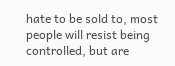hate to be sold to, most people will resist being controlled, but are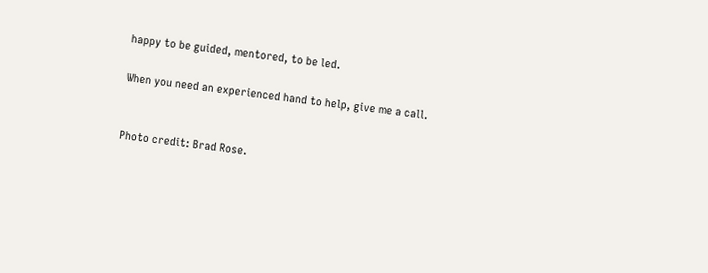happy to be guided, mentored, to be led.

When you need an experienced hand to help, give me a call.


Photo credit: Brad Rose.